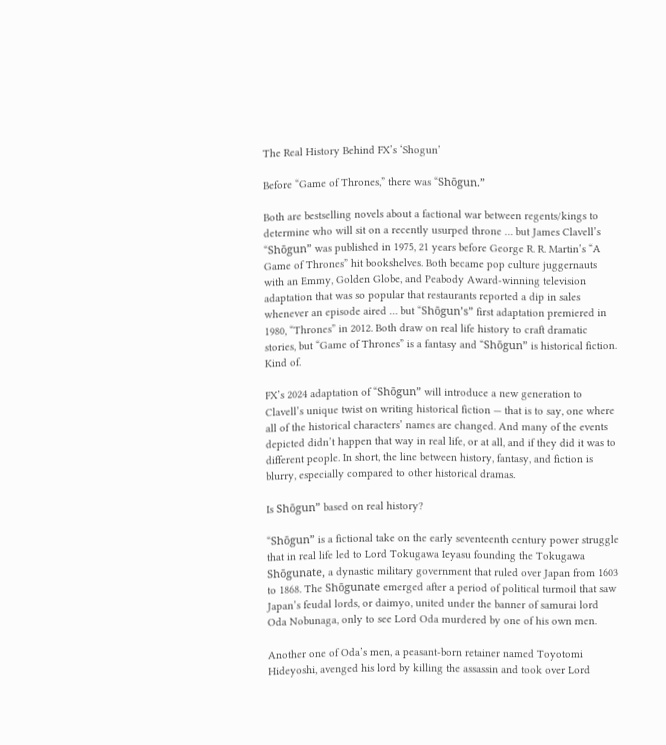The Real History Behind FX’s ‘Shogun’

Before “Game of Thrones,” there was “Shōgun.”

Both are bestselling novels about a factional war between regents/kings to determine who will sit on a recently usurped throne … but James Clavell’s “Shōgun” was published in 1975, 21 years before George R. R. Martin’s “A Game of Thrones” hit bookshelves. Both became pop culture juggernauts with an Emmy, Golden Globe, and Peabody Award-winning television adaptation that was so popular that restaurants reported a dip in sales whenever an episode aired … but “Shōgun’s” first adaptation premiered in 1980, “Thrones” in 2012. Both draw on real life history to craft dramatic stories, but “Game of Thrones” is a fantasy and “Shōgun” is historical fiction. Kind of.

FX’s 2024 adaptation of “Shōgun” will introduce a new generation to Clavell’s unique twist on writing historical fiction — that is to say, one where all of the historical characters’ names are changed. And many of the events depicted didn’t happen that way in real life, or at all, and if they did it was to different people. In short, the line between history, fantasy, and fiction is blurry, especially compared to other historical dramas.

Is Shōgun” based on real history?

“Shōgun” is a fictional take on the early seventeenth century power struggle that in real life led to Lord Tokugawa Ieyasu founding the Tokugawa Shōgunate, a dynastic military government that ruled over Japan from 1603 to 1868. The Shōgunate emerged after a period of political turmoil that saw Japan’s feudal lords, or daimyo, united under the banner of samurai lord Oda Nobunaga, only to see Lord Oda murdered by one of his own men.

Another one of Oda’s men, a peasant-born retainer named Toyotomi Hideyoshi, avenged his lord by killing the assassin and took over Lord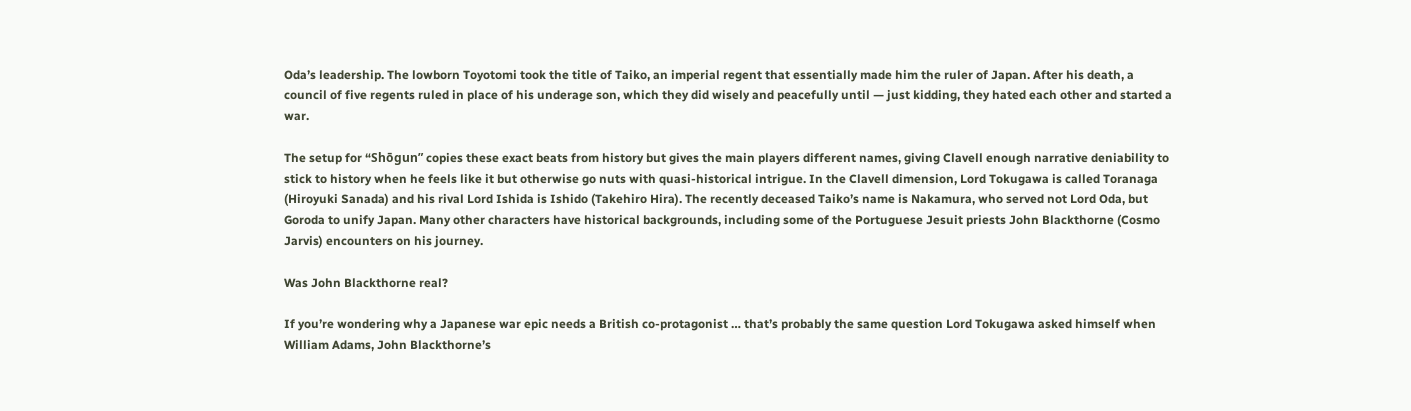Oda’s leadership. The lowborn Toyotomi took the title of Taiko, an imperial regent that essentially made him the ruler of Japan. After his death, a council of five regents ruled in place of his underage son, which they did wisely and peacefully until — just kidding, they hated each other and started a war.

The setup for “Shōgun” copies these exact beats from history but gives the main players different names, giving Clavell enough narrative deniability to stick to history when he feels like it but otherwise go nuts with quasi-historical intrigue. In the Clavell dimension, Lord Tokugawa is called Toranaga (Hiroyuki Sanada) and his rival Lord Ishida is Ishido (Takehiro Hira). The recently deceased Taiko’s name is Nakamura, who served not Lord Oda, but Goroda to unify Japan. Many other characters have historical backgrounds, including some of the Portuguese Jesuit priests John Blackthorne (Cosmo Jarvis) encounters on his journey.

Was John Blackthorne real?

If you’re wondering why a Japanese war epic needs a British co-protagonist … that’s probably the same question Lord Tokugawa asked himself when William Adams, John Blackthorne’s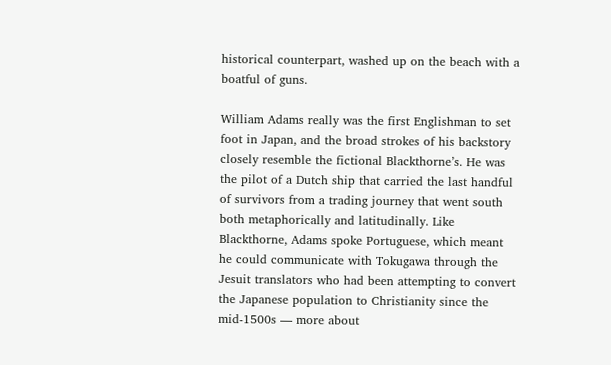historical counterpart, washed up on the beach with a boatful of guns.

William Adams really was the first Englishman to set foot in Japan, and the broad strokes of his backstory closely resemble the fictional Blackthorne’s. He was the pilot of a Dutch ship that carried the last handful of survivors from a trading journey that went south both metaphorically and latitudinally. Like Blackthorne, Adams spoke Portuguese, which meant he could communicate with Tokugawa through the Jesuit translators who had been attempting to convert the Japanese population to Christianity since the mid-1500s — more about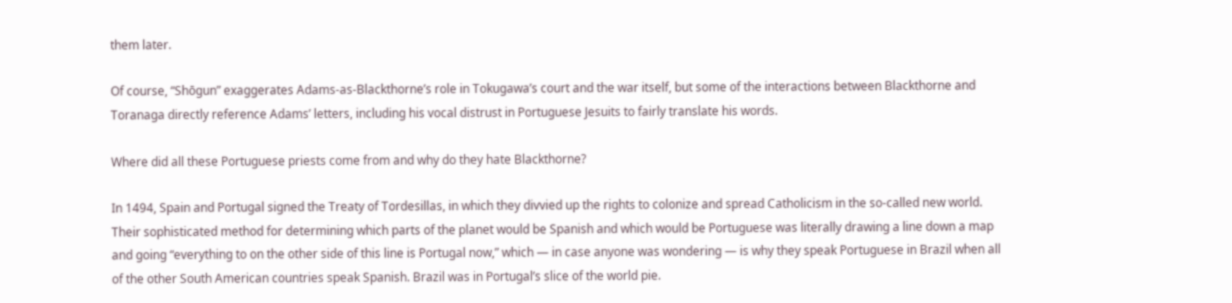them later.

Of course, “Shōgun” exaggerates Adams-as-Blackthorne’s role in Tokugawa’s court and the war itself, but some of the interactions between Blackthorne and Toranaga directly reference Adams’ letters, including his vocal distrust in Portuguese Jesuits to fairly translate his words.

Where did all these Portuguese priests come from and why do they hate Blackthorne?

In 1494, Spain and Portugal signed the Treaty of Tordesillas, in which they divvied up the rights to colonize and spread Catholicism in the so-called new world. Their sophisticated method for determining which parts of the planet would be Spanish and which would be Portuguese was literally drawing a line down a map and going “everything to on the other side of this line is Portugal now,” which — in case anyone was wondering — is why they speak Portuguese in Brazil when all of the other South American countries speak Spanish. Brazil was in Portugal’s slice of the world pie.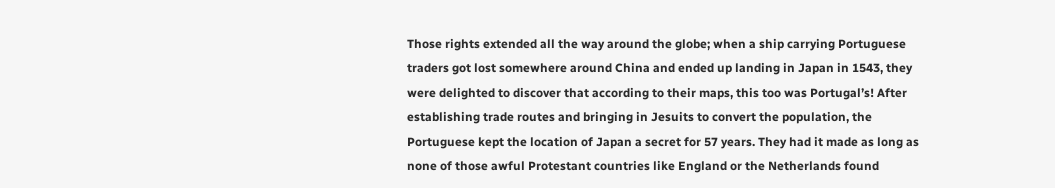Those rights extended all the way around the globe; when a ship carrying Portuguese traders got lost somewhere around China and ended up landing in Japan in 1543, they were delighted to discover that according to their maps, this too was Portugal’s! After establishing trade routes and bringing in Jesuits to convert the population, the Portuguese kept the location of Japan a secret for 57 years. They had it made as long as none of those awful Protestant countries like England or the Netherlands found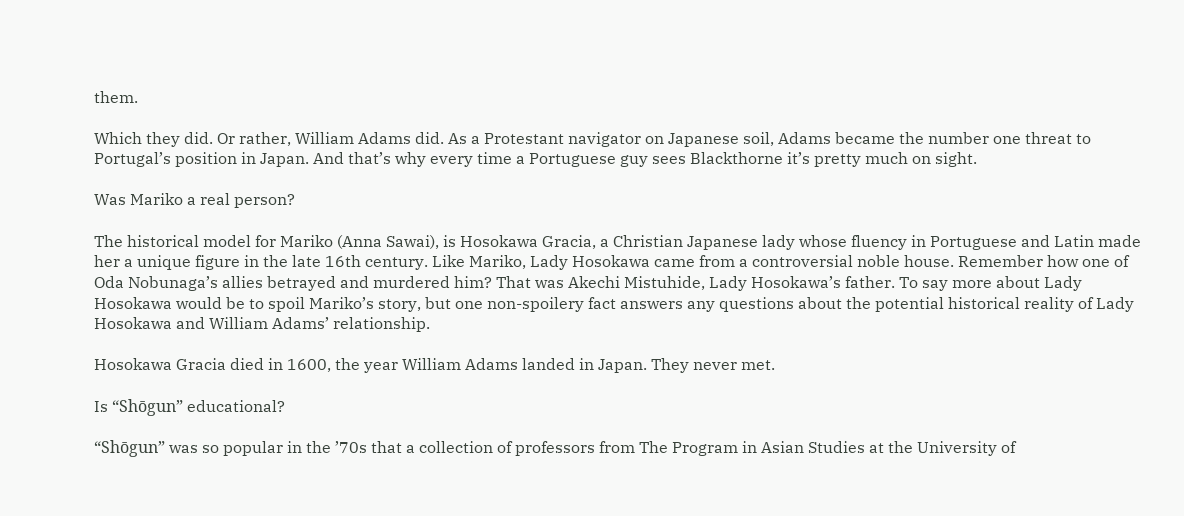them.

Which they did. Or rather, William Adams did. As a Protestant navigator on Japanese soil, Adams became the number one threat to Portugal’s position in Japan. And that’s why every time a Portuguese guy sees Blackthorne it’s pretty much on sight.

Was Mariko a real person?

The historical model for Mariko (Anna Sawai), is Hosokawa Gracia, a Christian Japanese lady whose fluency in Portuguese and Latin made her a unique figure in the late 16th century. Like Mariko, Lady Hosokawa came from a controversial noble house. Remember how one of Oda Nobunaga’s allies betrayed and murdered him? That was Akechi Mistuhide, Lady Hosokawa’s father. To say more about Lady Hosokawa would be to spoil Mariko’s story, but one non-spoilery fact answers any questions about the potential historical reality of Lady Hosokawa and William Adams’ relationship.

Hosokawa Gracia died in 1600, the year William Adams landed in Japan. They never met.

Is “Shōgun” educational?

“Shōgun” was so popular in the ’70s that a collection of professors from The Program in Asian Studies at the University of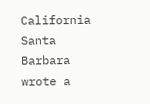California Santa Barbara wrote a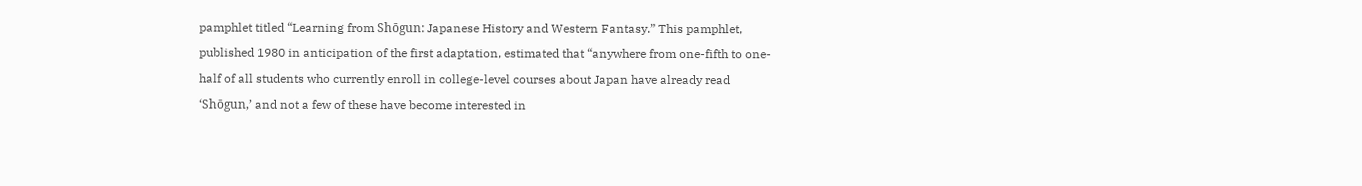pamphlet titled “Learning from Shōgun: Japanese History and Western Fantasy.” This pamphlet, published 1980 in anticipation of the first adaptation, estimated that “anywhere from one-fifth to one-half of all students who currently enroll in college-level courses about Japan have already read ‘Shōgun,’ and not a few of these have become interested in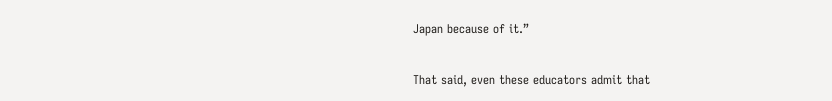Japan because of it.”

That said, even these educators admit that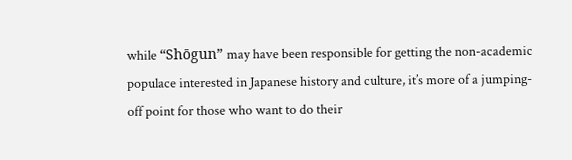while “Shōgun” may have been responsible for getting the non-academic populace interested in Japanese history and culture, it’s more of a jumping-off point for those who want to do their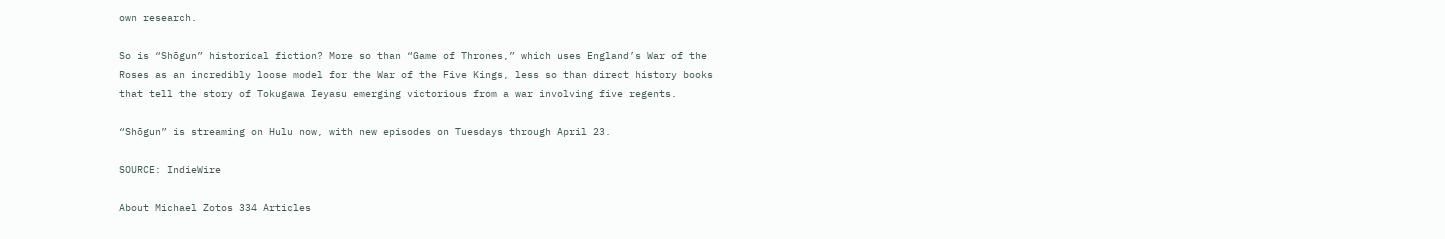own research.

So is “Shōgun” historical fiction? More so than “Game of Thrones,” which uses England’s War of the Roses as an incredibly loose model for the War of the Five Kings, less so than direct history books that tell the story of Tokugawa Ieyasu emerging victorious from a war involving five regents.

“Shōgun” is streaming on Hulu now, with new episodes on Tuesdays through April 23.

SOURCE: IndieWire

About Michael Zotos 334 Articles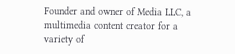Founder and owner of Media LLC, a multimedia content creator for a variety of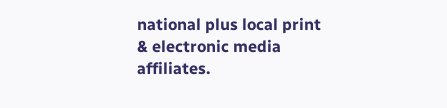national plus local print & electronic media affiliates.